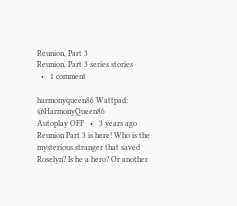Reunion, Part 3
Reunion, Part 3 series stories
  •   1 comment

harmonyqueen86 Wattpad: @HarmonyQueen86
Autoplay OFF   •   3 years ago
Reunion Part 3 is here! Who is the mysterious stranger that saved Roselyn? Is he a hero? Or another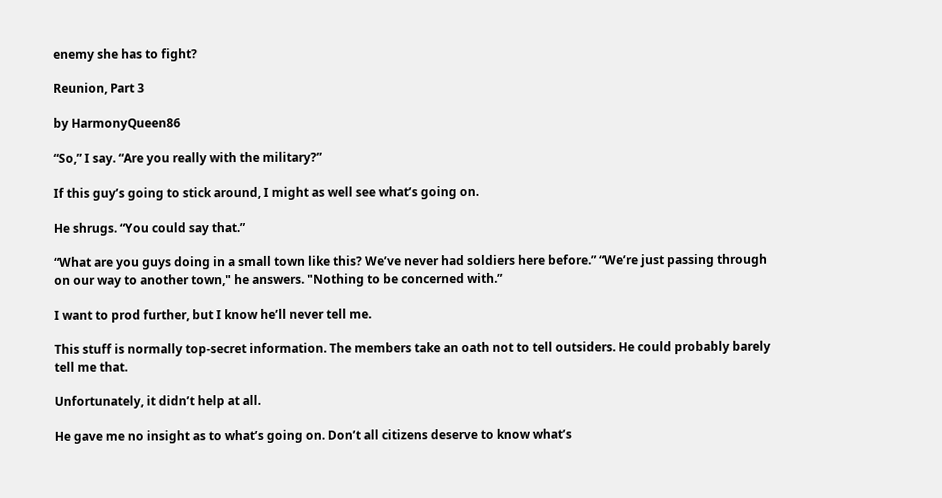enemy she has to fight?

Reunion, Part 3

by HarmonyQueen86

“So,” I say. “Are you really with the military?”

If this guy’s going to stick around, I might as well see what’s going on.

He shrugs. “You could say that.”

“What are you guys doing in a small town like this? We’ve never had soldiers here before.” “We’re just passing through on our way to another town," he answers. "Nothing to be concerned with.”

I want to prod further, but I know he’ll never tell me.

This stuff is normally top-secret information. The members take an oath not to tell outsiders. He could probably barely tell me that.

Unfortunately, it didn’t help at all.

He gave me no insight as to what’s going on. Don’t all citizens deserve to know what’s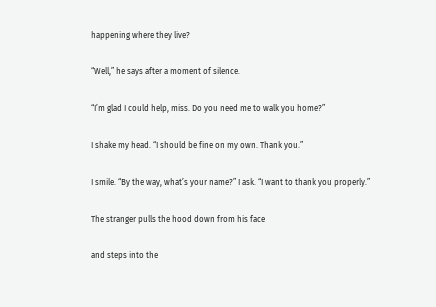happening where they live?

“Well,” he says after a moment of silence.

“I’m glad I could help, miss. Do you need me to walk you home?”

I shake my head. “I should be fine on my own. Thank you.”

I smile. “By the way, what’s your name?” I ask. “I want to thank you properly.”

The stranger pulls the hood down from his face

and steps into the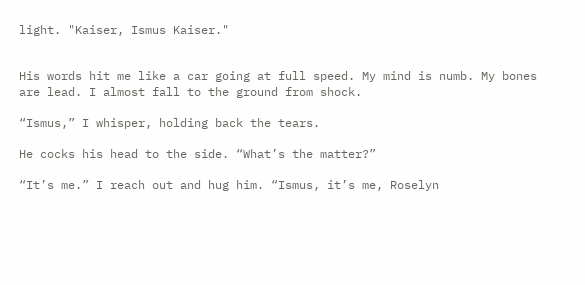light. "Kaiser, Ismus Kaiser."


His words hit me like a car going at full speed. My mind is numb. My bones are lead. I almost fall to the ground from shock.

“Ismus,” I whisper, holding back the tears.

He cocks his head to the side. “What’s the matter?”

“It’s me.” I reach out and hug him. “Ismus, it’s me, Roselyn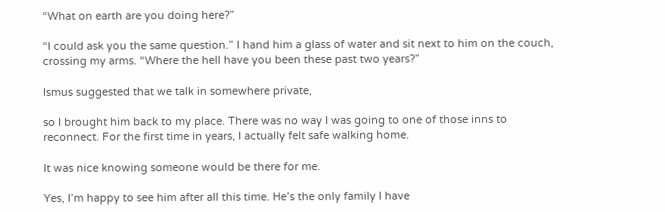“What on earth are you doing here?”

“I could ask you the same question.” I hand him a glass of water and sit next to him on the couch, crossing my arms. “Where the hell have you been these past two years?”

Ismus suggested that we talk in somewhere private,

so I brought him back to my place. There was no way I was going to one of those inns to reconnect. For the first time in years, I actually felt safe walking home.

It was nice knowing someone would be there for me.

Yes, I’m happy to see him after all this time. He’s the only family I have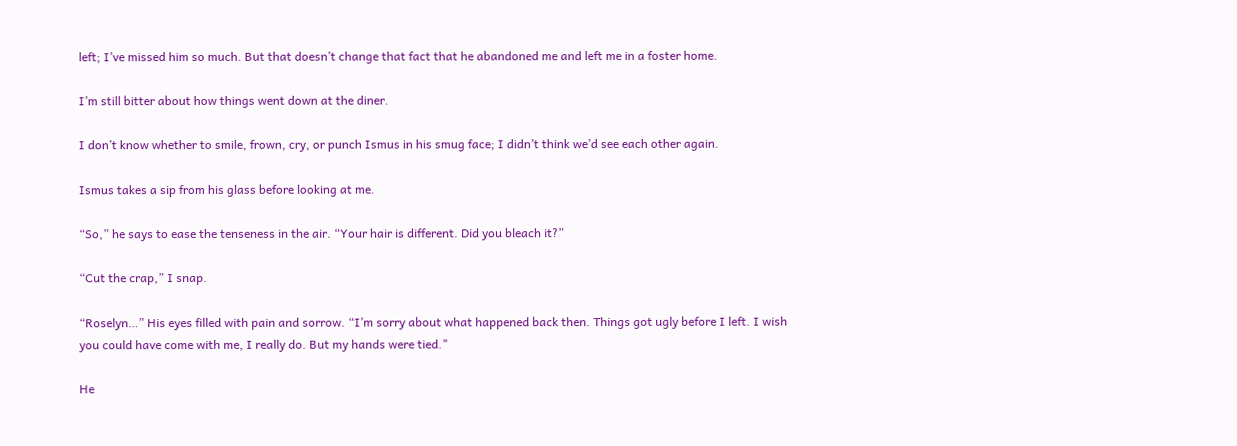left; I’ve missed him so much. But that doesn’t change that fact that he abandoned me and left me in a foster home.

I’m still bitter about how things went down at the diner.

I don’t know whether to smile, frown, cry, or punch Ismus in his smug face; I didn’t think we’d see each other again.

Ismus takes a sip from his glass before looking at me.

“So,” he says to ease the tenseness in the air. “Your hair is different. Did you bleach it?”

“Cut the crap,” I snap.

“Roselyn…” His eyes filled with pain and sorrow. “I’m sorry about what happened back then. Things got ugly before I left. I wish you could have come with me, I really do. But my hands were tied."

He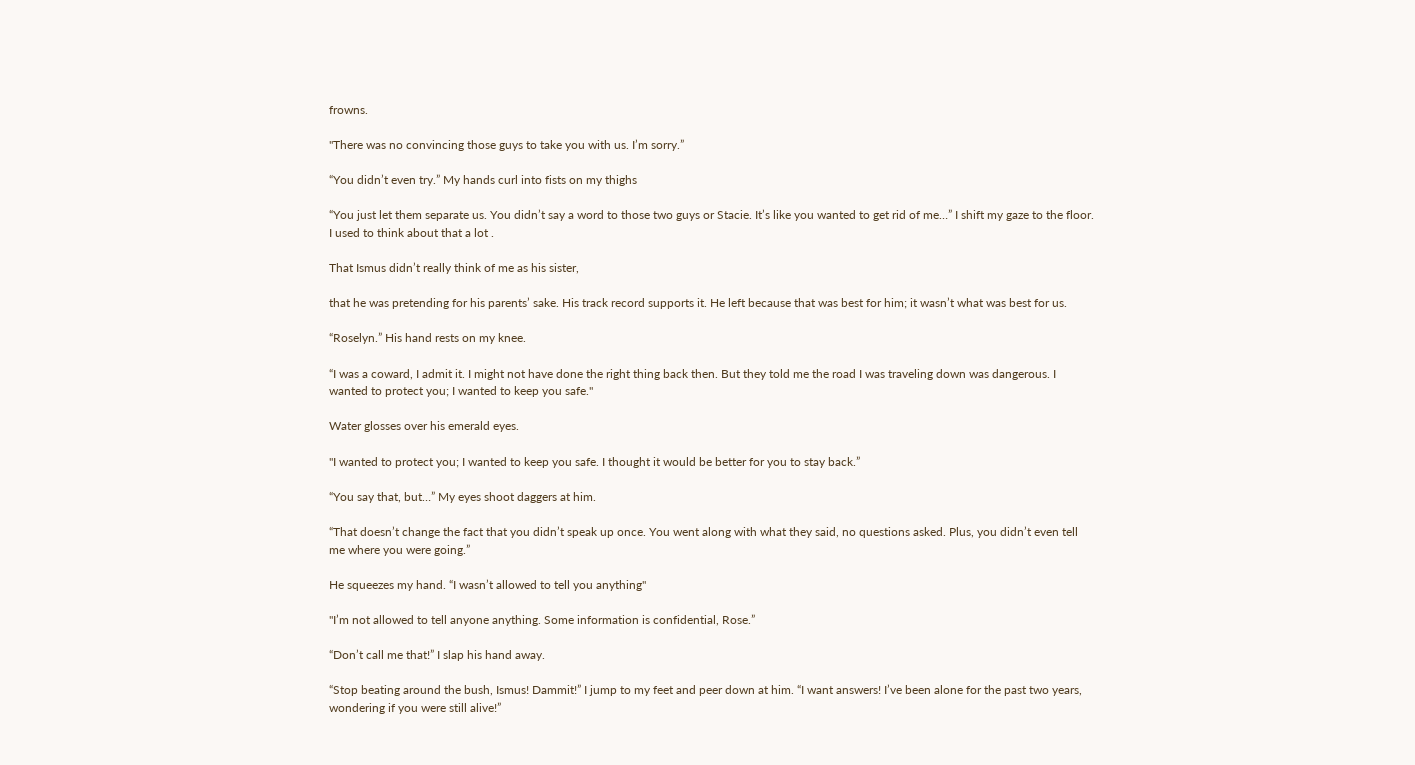frowns.

"There was no convincing those guys to take you with us. I’m sorry.”

“You didn’t even try.” My hands curl into fists on my thighs

“You just let them separate us. You didn’t say a word to those two guys or Stacie. It’s like you wanted to get rid of me…” I shift my gaze to the floor. I used to think about that a lot .

That Ismus didn’t really think of me as his sister,

that he was pretending for his parents’ sake. His track record supports it. He left because that was best for him; it wasn’t what was best for us.

“Roselyn.” His hand rests on my knee.

“I was a coward, I admit it. I might not have done the right thing back then. But they told me the road I was traveling down was dangerous. I wanted to protect you; I wanted to keep you safe."

Water glosses over his emerald eyes.

"I wanted to protect you; I wanted to keep you safe. I thought it would be better for you to stay back.”

“You say that, but…” My eyes shoot daggers at him.

“That doesn’t change the fact that you didn’t speak up once. You went along with what they said, no questions asked. Plus, you didn’t even tell me where you were going.”

He squeezes my hand. “I wasn’t allowed to tell you anything"

"I’m not allowed to tell anyone anything. Some information is confidential, Rose.”

“Don’t call me that!” I slap his hand away.

“Stop beating around the bush, Ismus! Dammit!” I jump to my feet and peer down at him. “I want answers! I’ve been alone for the past two years, wondering if you were still alive!”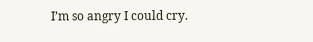I’m so angry I could cry.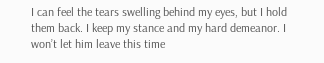I can feel the tears swelling behind my eyes, but I hold them back. I keep my stance and my hard demeanor. I won’t let him leave this time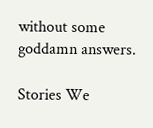without some goddamn answers.

Stories We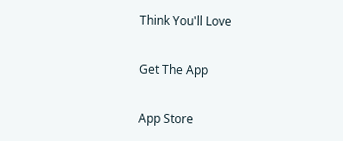Think You'll Love

Get The App

App Store